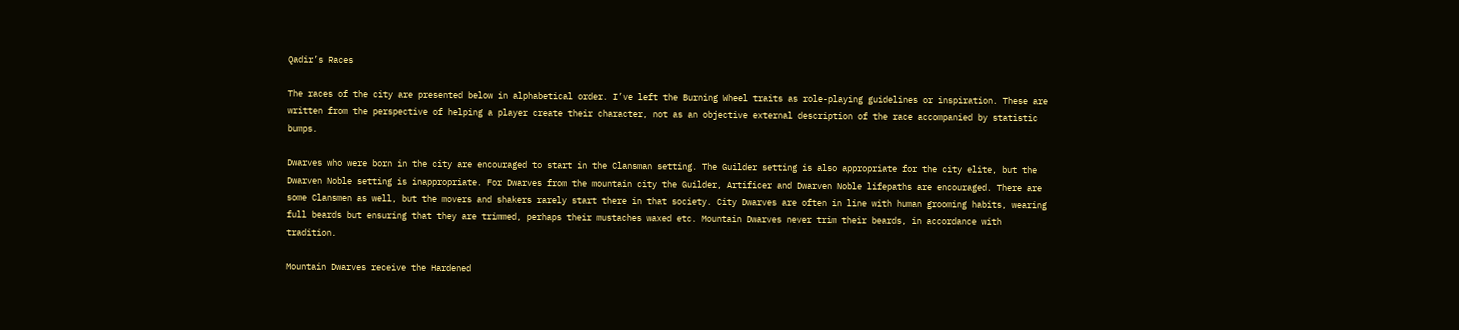Qadir’s Races

The races of the city are presented below in alphabetical order. I’ve left the Burning Wheel traits as role-playing guidelines or inspiration. These are written from the perspective of helping a player create their character, not as an objective external description of the race accompanied by statistic bumps.

Dwarves who were born in the city are encouraged to start in the Clansman setting. The Guilder setting is also appropriate for the city elite, but the Dwarven Noble setting is inappropriate. For Dwarves from the mountain city the Guilder, Artificer and Dwarven Noble lifepaths are encouraged. There are some Clansmen as well, but the movers and shakers rarely start there in that society. City Dwarves are often in line with human grooming habits, wearing full beards but ensuring that they are trimmed, perhaps their mustaches waxed etc. Mountain Dwarves never trim their beards, in accordance with tradition.

Mountain Dwarves receive the Hardened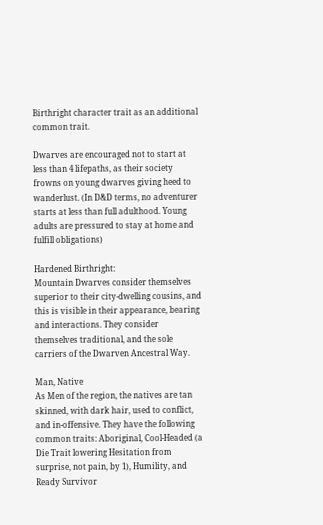Birthright character trait as an additional common trait.

Dwarves are encouraged not to start at less than 4 lifepaths, as their society frowns on young dwarves giving heed to wanderlust. (In D&D terms, no adventurer starts at less than full adulthood. Young adults are pressured to stay at home and fulfill obligations)

Hardened Birthright:
Mountain Dwarves consider themselves superior to their city-dwelling cousins, and this is visible in their appearance, bearing and interactions. They consider themselves traditional, and the sole carriers of the Dwarven Ancestral Way.

Man, Native
As Men of the region, the natives are tan skinned, with dark hair, used to conflict, and in-offensive. They have the following common traits: Aboriginal, Cool-Headed (a Die Trait lowering Hesitation from surprise, not pain, by 1), Humility, and Ready Survivor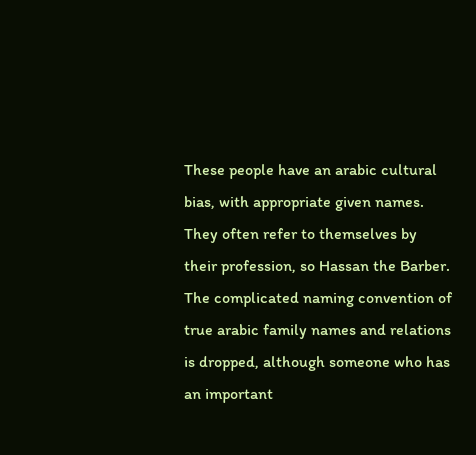These people have an arabic cultural bias, with appropriate given names. They often refer to themselves by their profession, so Hassan the Barber. The complicated naming convention of true arabic family names and relations is dropped, although someone who has an important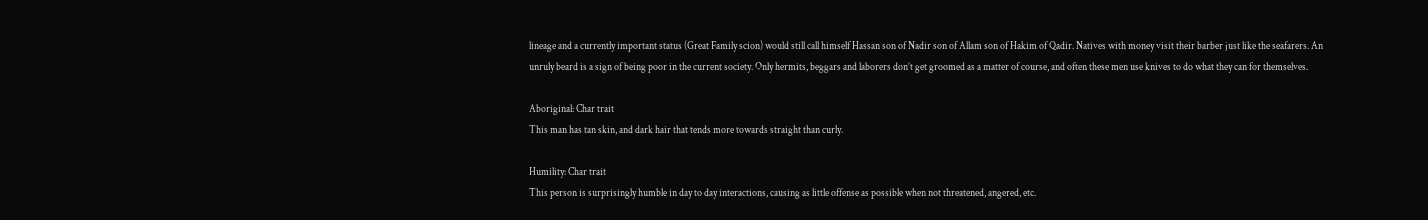lineage and a currently important status (Great Family scion) would still call himself Hassan son of Nadir son of Allam son of Hakim of Qadir. Natives with money visit their barber just like the seafarers. An unruly beard is a sign of being poor in the current society. Only hermits, beggars and laborers don’t get groomed as a matter of course, and often these men use knives to do what they can for themselves.

Aboriginal: Char trait
This man has tan skin, and dark hair that tends more towards straight than curly.

Humility: Char trait
This person is surprisingly humble in day to day interactions, causing as little offense as possible when not threatened, angered, etc.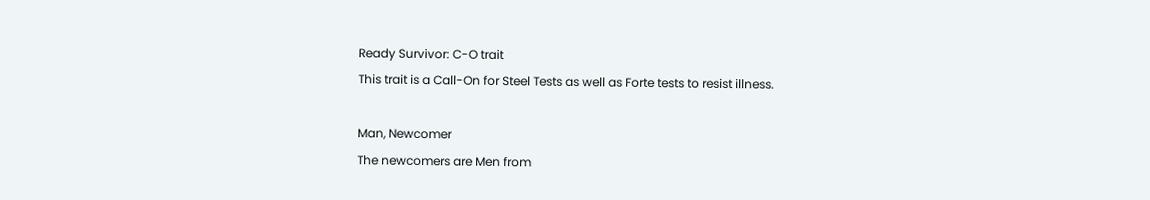Ready Survivor: C-O trait
This trait is a Call-On for Steel Tests as well as Forte tests to resist illness.

Man, Newcomer
The newcomers are Men from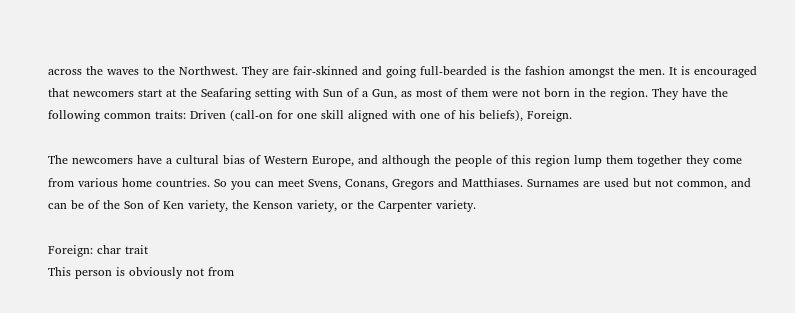across the waves to the Northwest. They are fair-skinned and going full-bearded is the fashion amongst the men. It is encouraged that newcomers start at the Seafaring setting with Sun of a Gun, as most of them were not born in the region. They have the following common traits: Driven (call-on for one skill aligned with one of his beliefs), Foreign.

The newcomers have a cultural bias of Western Europe, and although the people of this region lump them together they come from various home countries. So you can meet Svens, Conans, Gregors and Matthiases. Surnames are used but not common, and can be of the Son of Ken variety, the Kenson variety, or the Carpenter variety.

Foreign: char trait
This person is obviously not from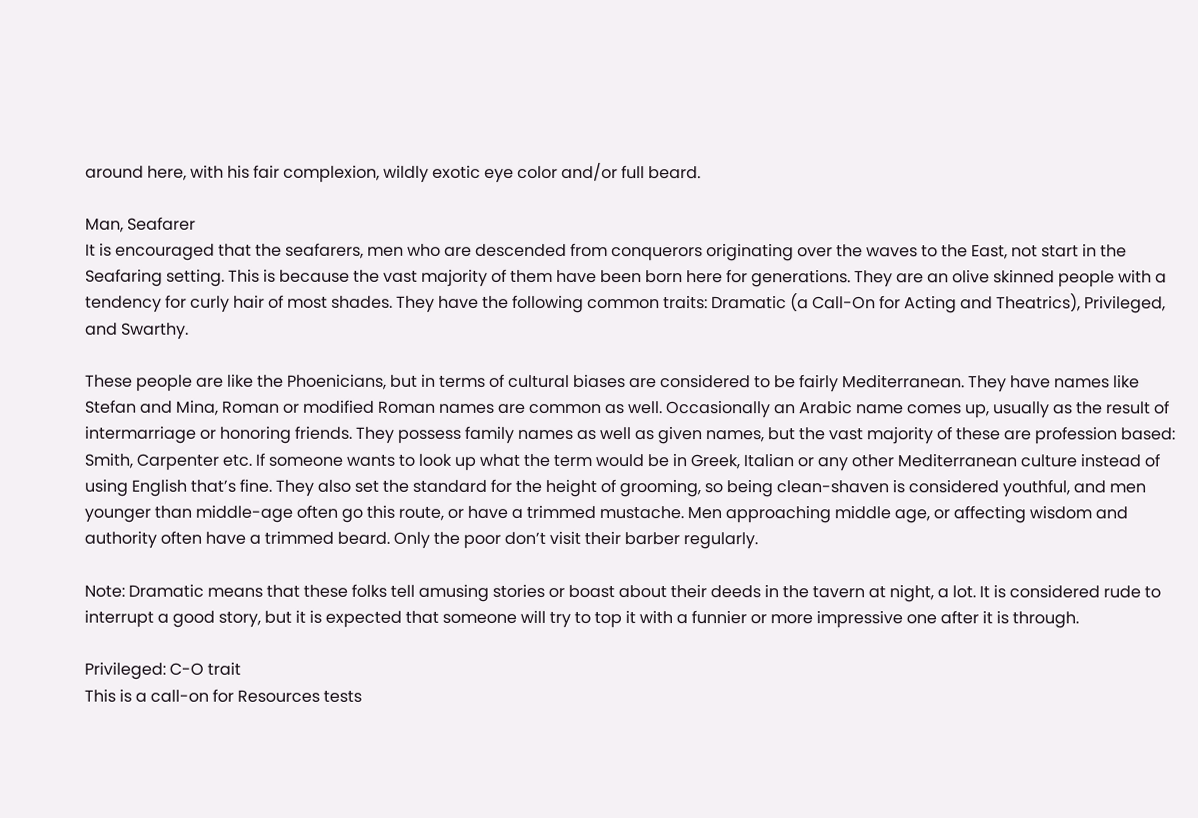around here, with his fair complexion, wildly exotic eye color and/or full beard.

Man, Seafarer
It is encouraged that the seafarers, men who are descended from conquerors originating over the waves to the East, not start in the Seafaring setting. This is because the vast majority of them have been born here for generations. They are an olive skinned people with a tendency for curly hair of most shades. They have the following common traits: Dramatic (a Call-On for Acting and Theatrics), Privileged, and Swarthy.

These people are like the Phoenicians, but in terms of cultural biases are considered to be fairly Mediterranean. They have names like Stefan and Mina, Roman or modified Roman names are common as well. Occasionally an Arabic name comes up, usually as the result of intermarriage or honoring friends. They possess family names as well as given names, but the vast majority of these are profession based: Smith, Carpenter etc. If someone wants to look up what the term would be in Greek, Italian or any other Mediterranean culture instead of using English that’s fine. They also set the standard for the height of grooming, so being clean-shaven is considered youthful, and men younger than middle-age often go this route, or have a trimmed mustache. Men approaching middle age, or affecting wisdom and authority often have a trimmed beard. Only the poor don’t visit their barber regularly.

Note: Dramatic means that these folks tell amusing stories or boast about their deeds in the tavern at night, a lot. It is considered rude to interrupt a good story, but it is expected that someone will try to top it with a funnier or more impressive one after it is through.

Privileged: C-O trait
This is a call-on for Resources tests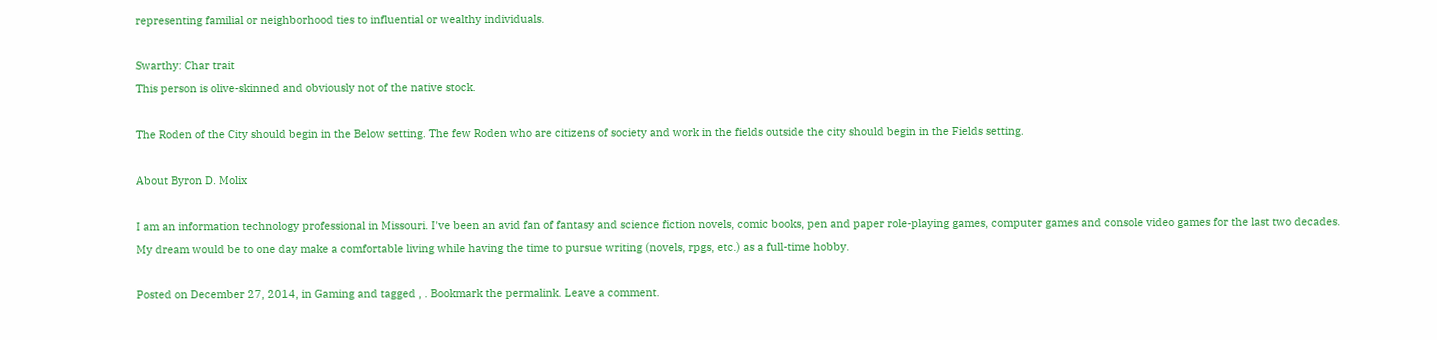representing familial or neighborhood ties to influential or wealthy individuals.

Swarthy: Char trait
This person is olive-skinned and obviously not of the native stock.

The Roden of the City should begin in the Below setting. The few Roden who are citizens of society and work in the fields outside the city should begin in the Fields setting.

About Byron D. Molix

I am an information technology professional in Missouri. I've been an avid fan of fantasy and science fiction novels, comic books, pen and paper role-playing games, computer games and console video games for the last two decades. My dream would be to one day make a comfortable living while having the time to pursue writing (novels, rpgs, etc.) as a full-time hobby.

Posted on December 27, 2014, in Gaming and tagged , . Bookmark the permalink. Leave a comment.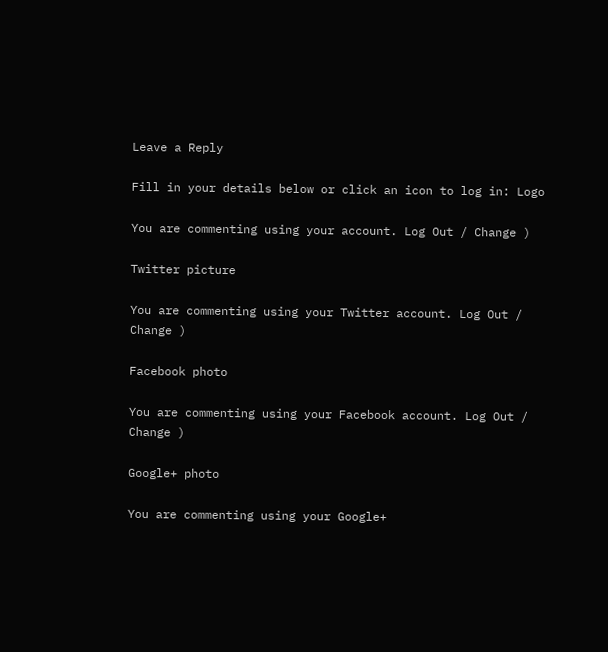Leave a Reply

Fill in your details below or click an icon to log in: Logo

You are commenting using your account. Log Out / Change )

Twitter picture

You are commenting using your Twitter account. Log Out / Change )

Facebook photo

You are commenting using your Facebook account. Log Out / Change )

Google+ photo

You are commenting using your Google+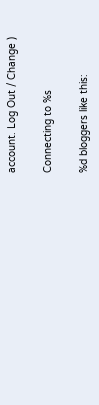account. Log Out / Change )

Connecting to %s

%d bloggers like this: